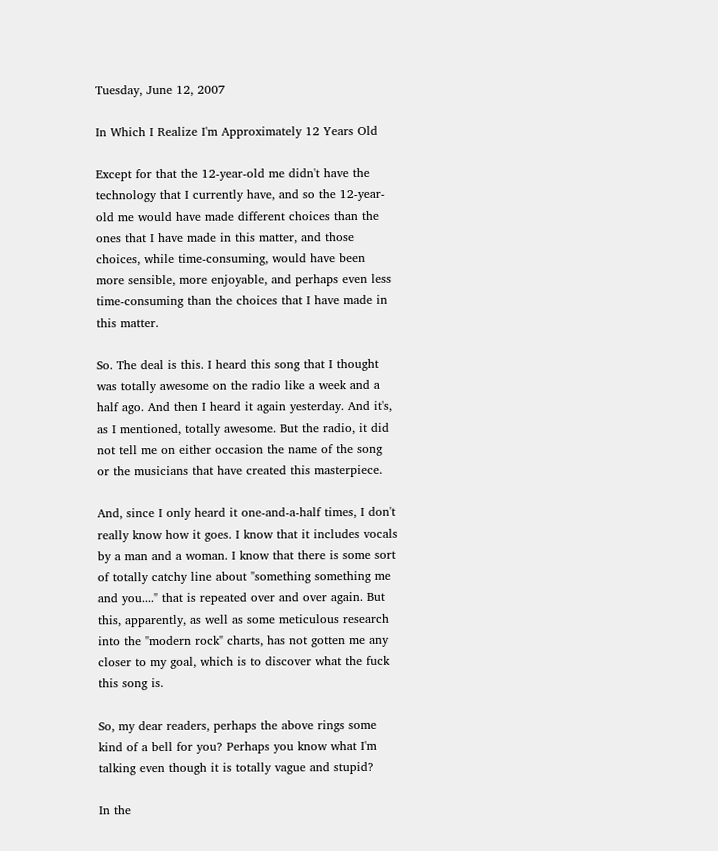Tuesday, June 12, 2007

In Which I Realize I'm Approximately 12 Years Old

Except for that the 12-year-old me didn't have the technology that I currently have, and so the 12-year-old me would have made different choices than the ones that I have made in this matter, and those choices, while time-consuming, would have been more sensible, more enjoyable, and perhaps even less time-consuming than the choices that I have made in this matter.

So. The deal is this. I heard this song that I thought was totally awesome on the radio like a week and a half ago. And then I heard it again yesterday. And it's, as I mentioned, totally awesome. But the radio, it did not tell me on either occasion the name of the song or the musicians that have created this masterpiece.

And, since I only heard it one-and-a-half times, I don't really know how it goes. I know that it includes vocals by a man and a woman. I know that there is some sort of totally catchy line about "something something me and you...." that is repeated over and over again. But this, apparently, as well as some meticulous research into the "modern rock" charts, has not gotten me any closer to my goal, which is to discover what the fuck this song is.

So, my dear readers, perhaps the above rings some kind of a bell for you? Perhaps you know what I'm talking even though it is totally vague and stupid?

In the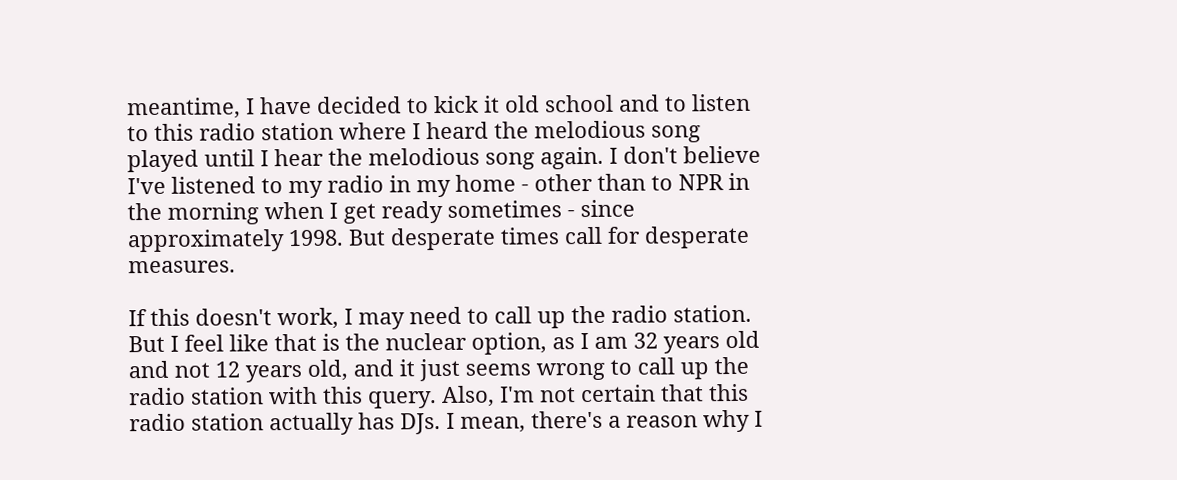meantime, I have decided to kick it old school and to listen to this radio station where I heard the melodious song played until I hear the melodious song again. I don't believe I've listened to my radio in my home - other than to NPR in the morning when I get ready sometimes - since approximately 1998. But desperate times call for desperate measures.

If this doesn't work, I may need to call up the radio station. But I feel like that is the nuclear option, as I am 32 years old and not 12 years old, and it just seems wrong to call up the radio station with this query. Also, I'm not certain that this radio station actually has DJs. I mean, there's a reason why I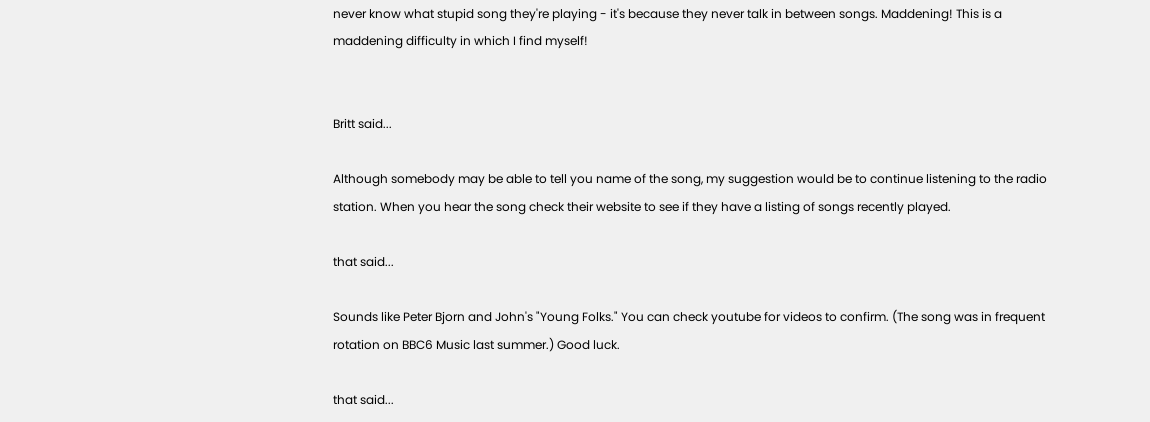never know what stupid song they're playing - it's because they never talk in between songs. Maddening! This is a maddening difficulty in which I find myself!


Britt said...

Although somebody may be able to tell you name of the song, my suggestion would be to continue listening to the radio station. When you hear the song check their website to see if they have a listing of songs recently played.

that said...

Sounds like Peter Bjorn and John's "Young Folks." You can check youtube for videos to confirm. (The song was in frequent rotation on BBC6 Music last summer.) Good luck.

that said...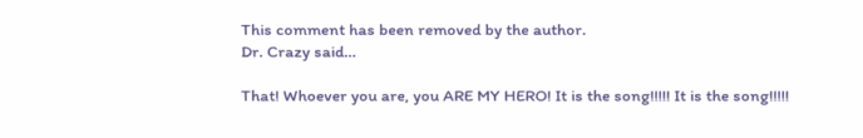This comment has been removed by the author.
Dr. Crazy said...

That! Whoever you are, you ARE MY HERO! It is the song!!!!! It is the song!!!!!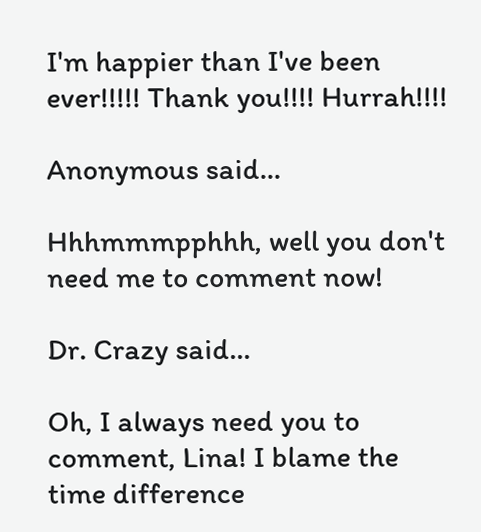I'm happier than I've been ever!!!!! Thank you!!!! Hurrah!!!!

Anonymous said...

Hhhmmmpphhh, well you don't need me to comment now!

Dr. Crazy said...

Oh, I always need you to comment, Lina! I blame the time difference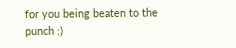for you being beaten to the punch :)